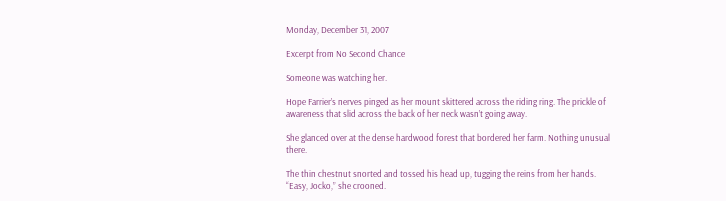Monday, December 31, 2007

Excerpt from No Second Chance

Someone was watching her.

Hope Farrier’s nerves pinged as her mount skittered across the riding ring. The prickle of awareness that slid across the back of her neck wasn’t going away.

She glanced over at the dense hardwood forest that bordered her farm. Nothing unusual there.

The thin chestnut snorted and tossed his head up, tugging the reins from her hands. “Easy, Jocko,” she crooned.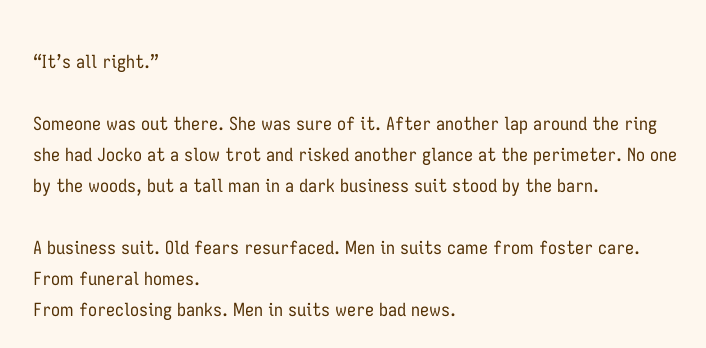“It’s all right.”

Someone was out there. She was sure of it. After another lap around the ring she had Jocko at a slow trot and risked another glance at the perimeter. No one by the woods, but a tall man in a dark business suit stood by the barn.

A business suit. Old fears resurfaced. Men in suits came from foster care. From funeral homes.
From foreclosing banks. Men in suits were bad news.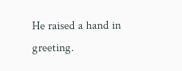He raised a hand in greeting.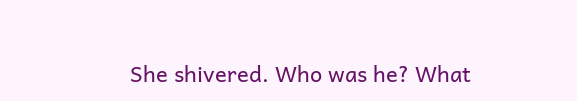She shivered. Who was he? What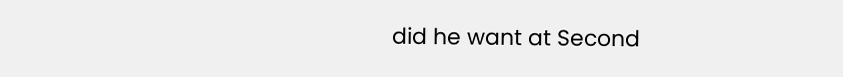did he want at Second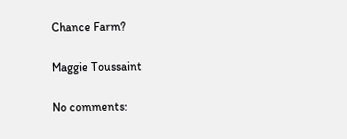Chance Farm?

Maggie Toussaint

No comments: